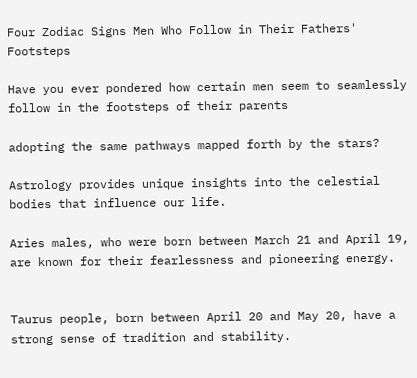Four Zodiac Signs Men Who Follow in Their Fathers' Footsteps

Have you ever pondered how certain men seem to seamlessly follow in the footsteps of their parents

adopting the same pathways mapped forth by the stars?

Astrology provides unique insights into the celestial bodies that influence our life.

Aries males, who were born between March 21 and April 19, are known for their fearlessness and pioneering energy.


Taurus people, born between April 20 and May 20, have a strong sense of tradition and stability.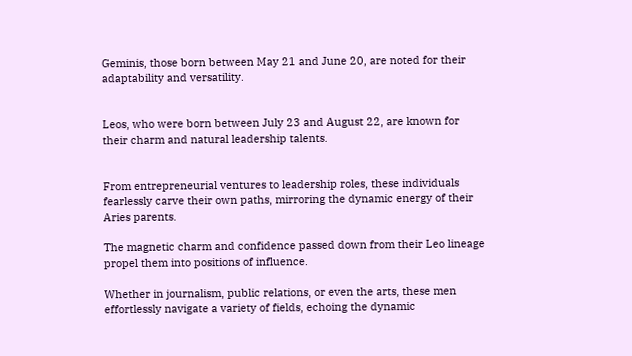Geminis, those born between May 21 and June 20, are noted for their adaptability and versatility.


Leos, who were born between July 23 and August 22, are known for their charm and natural leadership talents.


From entrepreneurial ventures to leadership roles, these individuals fearlessly carve their own paths, mirroring the dynamic energy of their Aries parents.

The magnetic charm and confidence passed down from their Leo lineage propel them into positions of influence.

Whether in journalism, public relations, or even the arts, these men effortlessly navigate a variety of fields, echoing the dynamic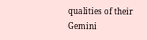qualities of their Gemini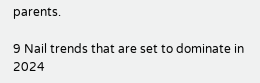parents.

9 Nail trends that are set to dominate in 2024